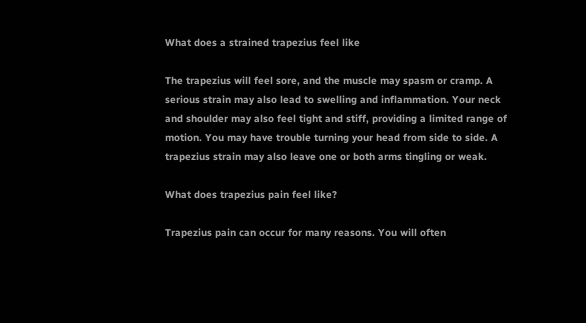What does a strained trapezius feel like

The trapezius will feel sore, and the muscle may spasm or cramp. A serious strain may also lead to swelling and inflammation. Your neck and shoulder may also feel tight and stiff, providing a limited range of motion. You may have trouble turning your head from side to side. A trapezius strain may also leave one or both arms tingling or weak.

What does trapezius pain feel like?

Trapezius pain can occur for many reasons. You will often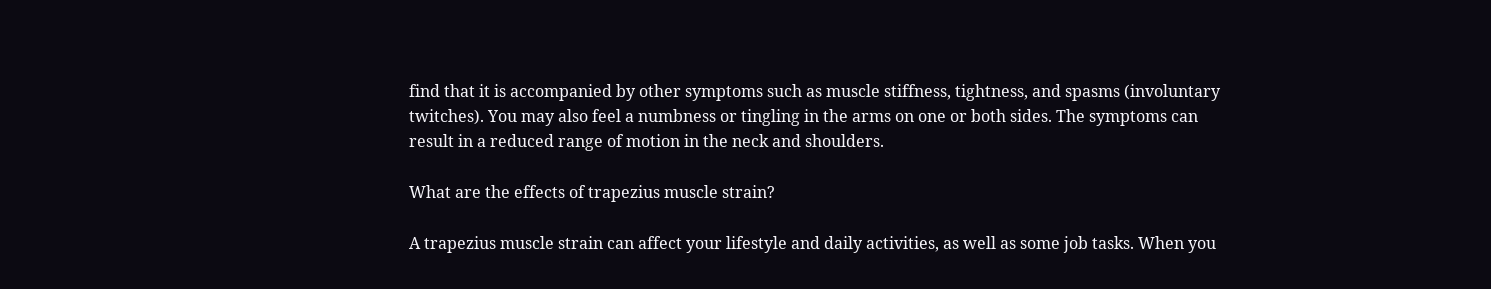find that it is accompanied by other symptoms such as muscle stiffness, tightness, and spasms (involuntary twitches). You may also feel a numbness or tingling in the arms on one or both sides. The symptoms can result in a reduced range of motion in the neck and shoulders.

What are the effects of trapezius muscle strain?

A trapezius muscle strain can affect your lifestyle and daily activities, as well as some job tasks. When you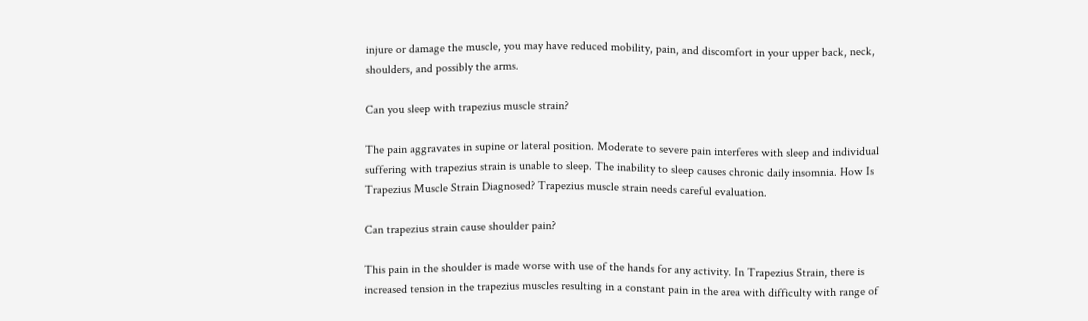injure or damage the muscle, you may have reduced mobility, pain, and discomfort in your upper back, neck, shoulders, and possibly the arms.

Can you sleep with trapezius muscle strain?

The pain aggravates in supine or lateral position. Moderate to severe pain interferes with sleep and individual suffering with trapezius strain is unable to sleep. The inability to sleep causes chronic daily insomnia. How Is Trapezius Muscle Strain Diagnosed? Trapezius muscle strain needs careful evaluation.

Can trapezius strain cause shoulder pain?

This pain in the shoulder is made worse with use of the hands for any activity. In Trapezius Strain, there is increased tension in the trapezius muscles resulting in a constant pain in the area with difficulty with range of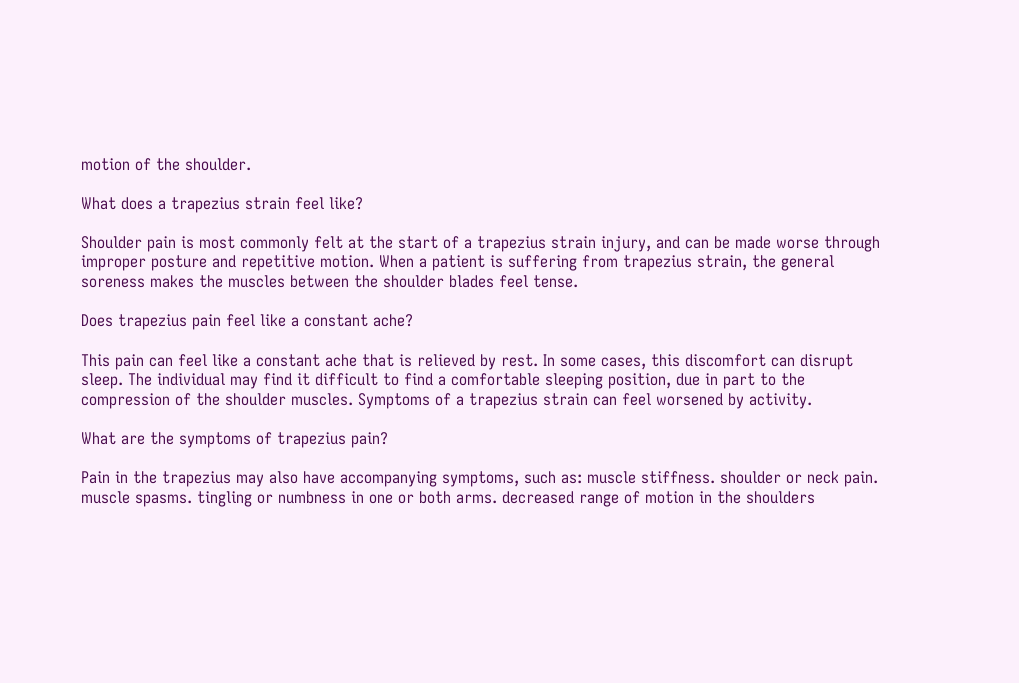motion of the shoulder.

What does a trapezius strain feel like?

Shoulder pain is most commonly felt at the start of a trapezius strain injury, and can be made worse through improper posture and repetitive motion. When a patient is suffering from trapezius strain, the general soreness makes the muscles between the shoulder blades feel tense.

Does trapezius pain feel like a constant ache?

This pain can feel like a constant ache that is relieved by rest. In some cases, this discomfort can disrupt sleep. The individual may find it difficult to find a comfortable sleeping position, due in part to the compression of the shoulder muscles. Symptoms of a trapezius strain can feel worsened by activity.

What are the symptoms of trapezius pain?

Pain in the trapezius may also have accompanying symptoms, such as: muscle stiffness. shoulder or neck pain. muscle spasms. tingling or numbness in one or both arms. decreased range of motion in the shoulders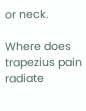or neck.

Where does trapezius pain radiate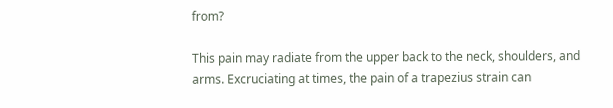from?

This pain may radiate from the upper back to the neck, shoulders, and arms. Excruciating at times, the pain of a trapezius strain can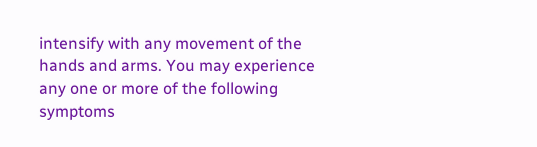intensify with any movement of the hands and arms. You may experience any one or more of the following symptoms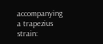accompanying a trapezius strain: